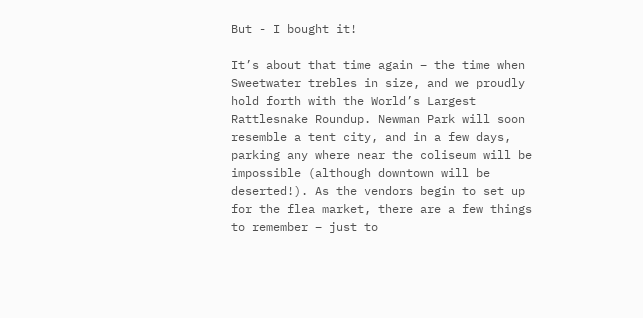But - I bought it!

It’s about that time again – the time when Sweetwater trebles in size, and we proudly hold forth with the World’s Largest Rattlesnake Roundup. Newman Park will soon resemble a tent city, and in a few days, parking any where near the coliseum will be impossible (although downtown will be deserted!). As the vendors begin to set up for the flea market, there are a few things to remember – just to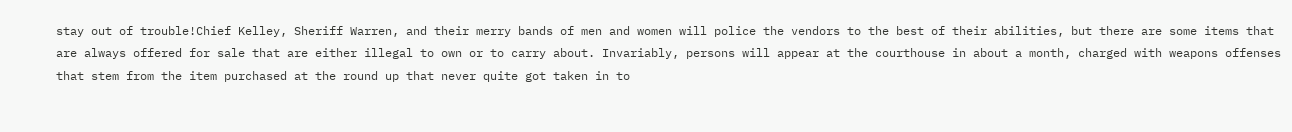stay out of trouble!Chief Kelley, Sheriff Warren, and their merry bands of men and women will police the vendors to the best of their abilities, but there are some items that are always offered for sale that are either illegal to own or to carry about. Invariably, persons will appear at the courthouse in about a month, charged with weapons offenses that stem from the item purchased at the round up that never quite got taken in to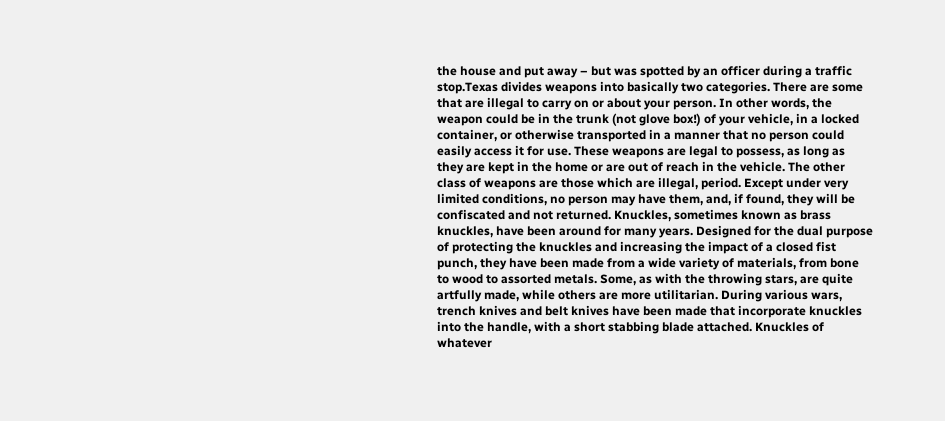the house and put away – but was spotted by an officer during a traffic stop.Texas divides weapons into basically two categories. There are some that are illegal to carry on or about your person. In other words, the weapon could be in the trunk (not glove box!) of your vehicle, in a locked container, or otherwise transported in a manner that no person could easily access it for use. These weapons are legal to possess, as long as they are kept in the home or are out of reach in the vehicle. The other class of weapons are those which are illegal, period. Except under very limited conditions, no person may have them, and, if found, they will be confiscated and not returned. Knuckles, sometimes known as brass knuckles, have been around for many years. Designed for the dual purpose of protecting the knuckles and increasing the impact of a closed fist punch, they have been made from a wide variety of materials, from bone to wood to assorted metals. Some, as with the throwing stars, are quite artfully made, while others are more utilitarian. During various wars, trench knives and belt knives have been made that incorporate knuckles into the handle, with a short stabbing blade attached. Knuckles of whatever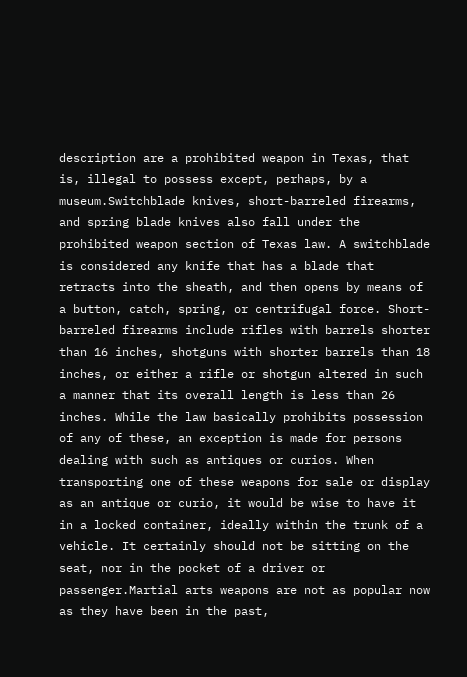description are a prohibited weapon in Texas, that is, illegal to possess except, perhaps, by a museum.Switchblade knives, short-barreled firearms, and spring blade knives also fall under the prohibited weapon section of Texas law. A switchblade is considered any knife that has a blade that retracts into the sheath, and then opens by means of a button, catch, spring, or centrifugal force. Short-barreled firearms include rifles with barrels shorter than 16 inches, shotguns with shorter barrels than 18 inches, or either a rifle or shotgun altered in such a manner that its overall length is less than 26 inches. While the law basically prohibits possession of any of these, an exception is made for persons dealing with such as antiques or curios. When transporting one of these weapons for sale or display as an antique or curio, it would be wise to have it in a locked container, ideally within the trunk of a vehicle. It certainly should not be sitting on the seat, nor in the pocket of a driver or passenger.Martial arts weapons are not as popular now as they have been in the past,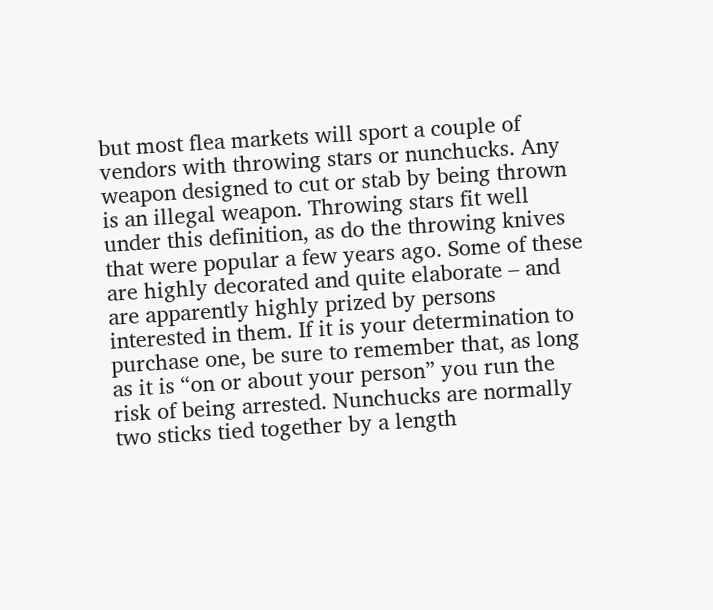but most flea markets will sport a couple of vendors with throwing stars or nunchucks. Any weapon designed to cut or stab by being thrown is an illegal weapon. Throwing stars fit well under this definition, as do the throwing knives that were popular a few years ago. Some of these are highly decorated and quite elaborate – and are apparently highly prized by persons interested in them. If it is your determination to purchase one, be sure to remember that, as long as it is “on or about your person” you run the risk of being arrested. Nunchucks are normally two sticks tied together by a length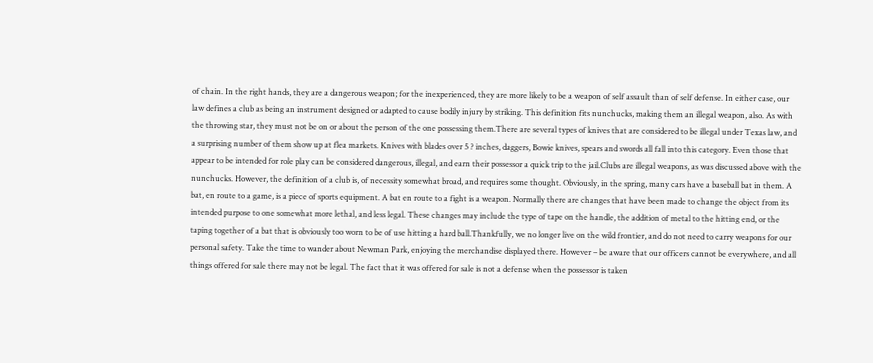of chain. In the right hands, they are a dangerous weapon; for the inexperienced, they are more likely to be a weapon of self assault than of self defense. In either case, our law defines a club as being an instrument designed or adapted to cause bodily injury by striking. This definition fits nunchucks, making them an illegal weapon, also. As with the throwing star, they must not be on or about the person of the one possessing them.There are several types of knives that are considered to be illegal under Texas law, and a surprising number of them show up at flea markets. Knives with blades over 5 ? inches, daggers, Bowie knives, spears and swords all fall into this category. Even those that appear to be intended for role play can be considered dangerous, illegal, and earn their possessor a quick trip to the jail.Clubs are illegal weapons, as was discussed above with the nunchucks. However, the definition of a club is, of necessity somewhat broad, and requires some thought. Obviously, in the spring, many cars have a baseball bat in them. A bat, en route to a game, is a piece of sports equipment. A bat en route to a fight is a weapon. Normally there are changes that have been made to change the object from its intended purpose to one somewhat more lethal, and less legal. These changes may include the type of tape on the handle, the addition of metal to the hitting end, or the taping together of a bat that is obviously too worn to be of use hitting a hard ball.Thankfully, we no longer live on the wild frontier, and do not need to carry weapons for our personal safety. Take the time to wander about Newman Park, enjoying the merchandise displayed there. However – be aware that our officers cannot be everywhere, and all things offered for sale there may not be legal. The fact that it was offered for sale is not a defense when the possessor is taken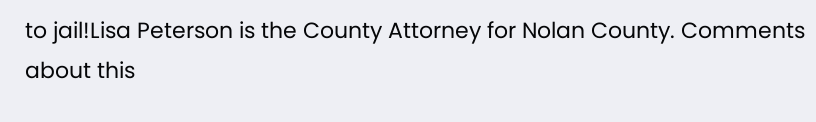to jail!Lisa Peterson is the County Attorney for Nolan County. Comments about this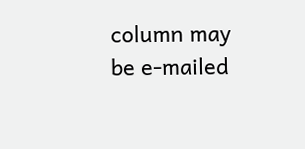column may be e-mailed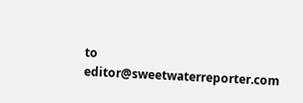to editor@sweetwaterreporter.com